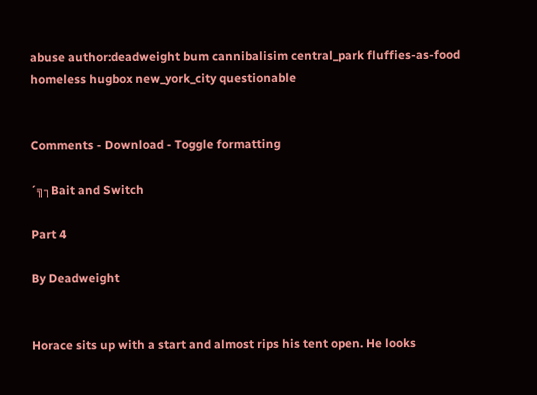abuse author:deadweight bum cannibalisim central_park fluffies-as-food homeless hugbox new_york_city questionable


Comments - Download - Toggle formatting

´╗┐Bait and Switch

Part 4

By Deadweight


Horace sits up with a start and almost rips his tent open. He looks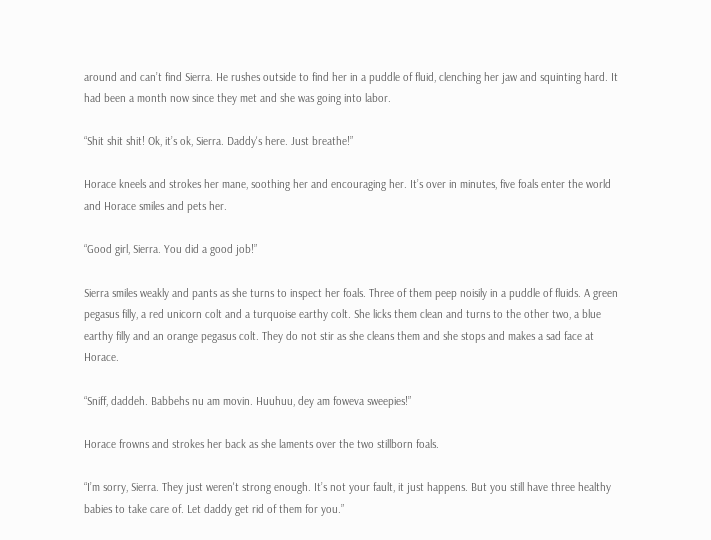around and can’t find Sierra. He rushes outside to find her in a puddle of fluid, clenching her jaw and squinting hard. It had been a month now since they met and she was going into labor.

“Shit shit shit! Ok, it’s ok, Sierra. Daddy's here. Just breathe!”

Horace kneels and strokes her mane, soothing her and encouraging her. It’s over in minutes, five foals enter the world and Horace smiles and pets her.

“Good girl, Sierra. You did a good job!”

Sierra smiles weakly and pants as she turns to inspect her foals. Three of them peep noisily in a puddle of fluids. A green pegasus filly, a red unicorn colt and a turquoise earthy colt. She licks them clean and turns to the other two, a blue earthy filly and an orange pegasus colt. They do not stir as she cleans them and she stops and makes a sad face at Horace.

“Sniff, daddeh. Babbehs nu am movin. Huuhuu, dey am foweva sweepies!”

Horace frowns and strokes her back as she laments over the two stillborn foals.

“I’m sorry, Sierra. They just weren't strong enough. It’s not your fault, it just happens. But you still have three healthy babies to take care of. Let daddy get rid of them for you.”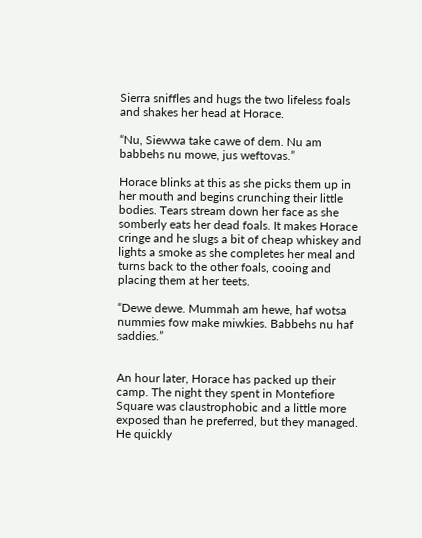Sierra sniffles and hugs the two lifeless foals and shakes her head at Horace.

“Nu, Siewwa take cawe of dem. Nu am babbehs nu mowe, jus weftovas.”

Horace blinks at this as she picks them up in her mouth and begins crunching their little bodies. Tears stream down her face as she somberly eats her dead foals. It makes Horace cringe and he slugs a bit of cheap whiskey and lights a smoke as she completes her meal and turns back to the other foals, cooing and placing them at her teets.

“Dewe dewe. Mummah am hewe, haf wotsa nummies fow make miwkies. Babbehs nu haf saddies.”


An hour later, Horace has packed up their camp. The night they spent in Montefiore Square was claustrophobic and a little more exposed than he preferred, but they managed. He quickly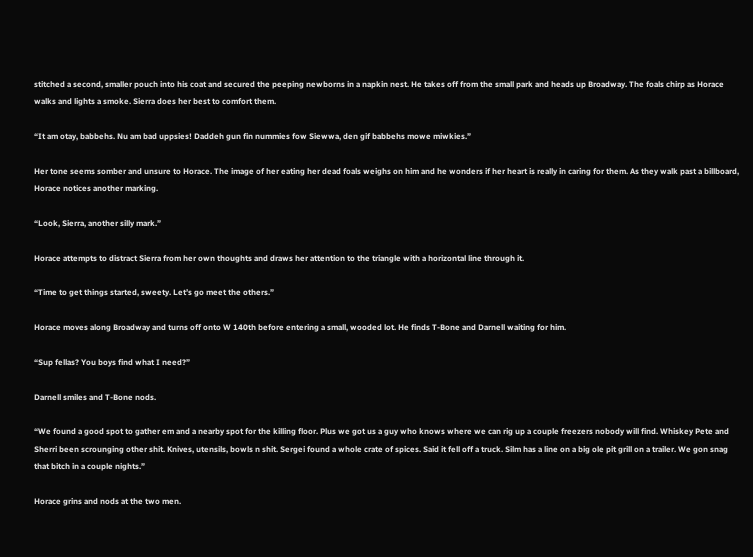stitched a second, smaller pouch into his coat and secured the peeping newborns in a napkin nest. He takes off from the small park and heads up Broadway. The foals chirp as Horace walks and lights a smoke. Sierra does her best to comfort them.

“It am otay, babbehs. Nu am bad uppsies! Daddeh gun fin nummies fow Siewwa, den gif babbehs mowe miwkies.”

Her tone seems somber and unsure to Horace. The image of her eating her dead foals weighs on him and he wonders if her heart is really in caring for them. As they walk past a billboard, Horace notices another marking.

“Look, Sierra, another silly mark.”

Horace attempts to distract Sierra from her own thoughts and draws her attention to the triangle with a horizontal line through it.

“Time to get things started, sweety. Let’s go meet the others.”

Horace moves along Broadway and turns off onto W 140th before entering a small, wooded lot. He finds T-Bone and Darnell waiting for him.

“Sup fellas? You boys find what I need?”

Darnell smiles and T-Bone nods.

“We found a good spot to gather em and a nearby spot for the killing floor. Plus we got us a guy who knows where we can rig up a couple freezers nobody will find. Whiskey Pete and Sherri been scrounging other shit. Knives, utensils, bowls n shit. Sergei found a whole crate of spices. Said it fell off a truck. Silm has a line on a big ole pit grill on a trailer. We gon snag that bitch in a couple nights.”

Horace grins and nods at the two men.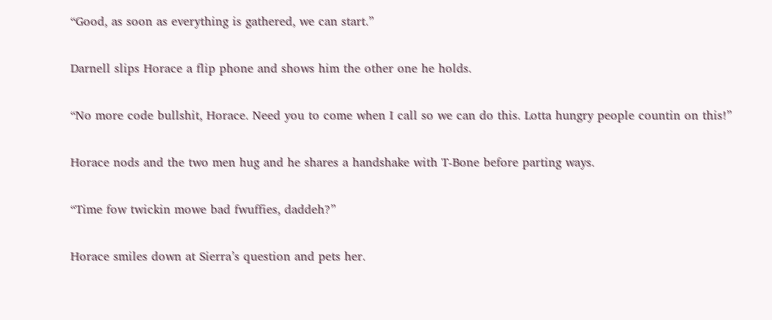“Good, as soon as everything is gathered, we can start.”

Darnell slips Horace a flip phone and shows him the other one he holds.

“No more code bullshit, Horace. Need you to come when I call so we can do this. Lotta hungry people countin on this!”

Horace nods and the two men hug and he shares a handshake with T-Bone before parting ways.

“Time fow twickin mowe bad fwuffies, daddeh?”

Horace smiles down at Sierra’s question and pets her.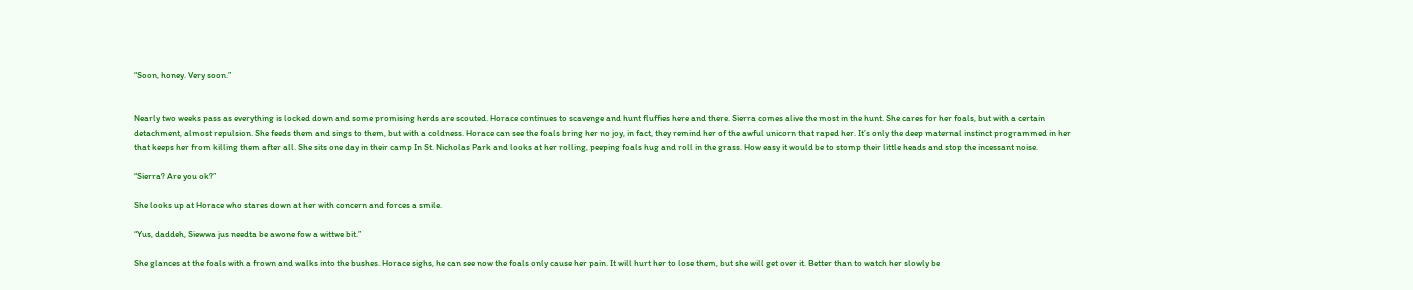“Soon, honey. Very soon.”


Nearly two weeks pass as everything is locked down and some promising herds are scouted. Horace continues to scavenge and hunt fluffies here and there. Sierra comes alive the most in the hunt. She cares for her foals, but with a certain detachment, almost repulsion. She feeds them and sings to them, but with a coldness. Horace can see the foals bring her no joy, in fact, they remind her of the awful unicorn that raped her. It’s only the deep maternal instinct programmed in her that keeps her from killing them after all. She sits one day in their camp In St. Nicholas Park and looks at her rolling, peeping foals hug and roll in the grass. How easy it would be to stomp their little heads and stop the incessant noise.

“Sierra? Are you ok?”

She looks up at Horace who stares down at her with concern and forces a smile.

“Yus, daddeh, Siewwa jus needta be awone fow a wittwe bit.”

She glances at the foals with a frown and walks into the bushes. Horace sighs, he can see now the foals only cause her pain. It will hurt her to lose them, but she will get over it. Better than to watch her slowly be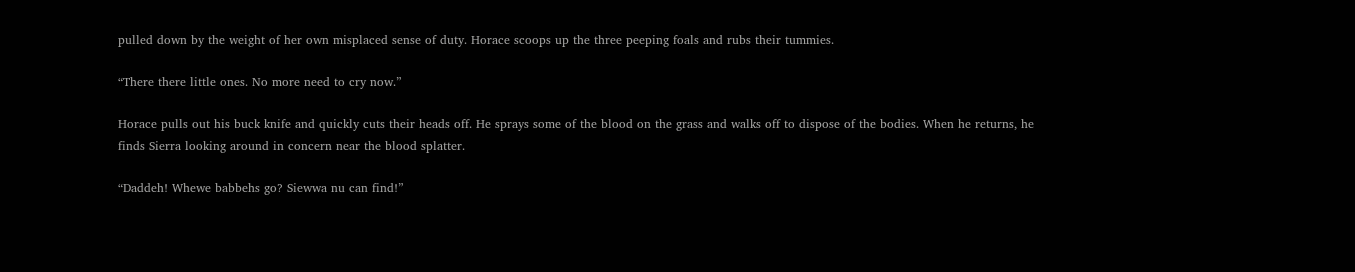pulled down by the weight of her own misplaced sense of duty. Horace scoops up the three peeping foals and rubs their tummies.

“There there little ones. No more need to cry now.”

Horace pulls out his buck knife and quickly cuts their heads off. He sprays some of the blood on the grass and walks off to dispose of the bodies. When he returns, he finds Sierra looking around in concern near the blood splatter.

“Daddeh! Whewe babbehs go? Siewwa nu can find!”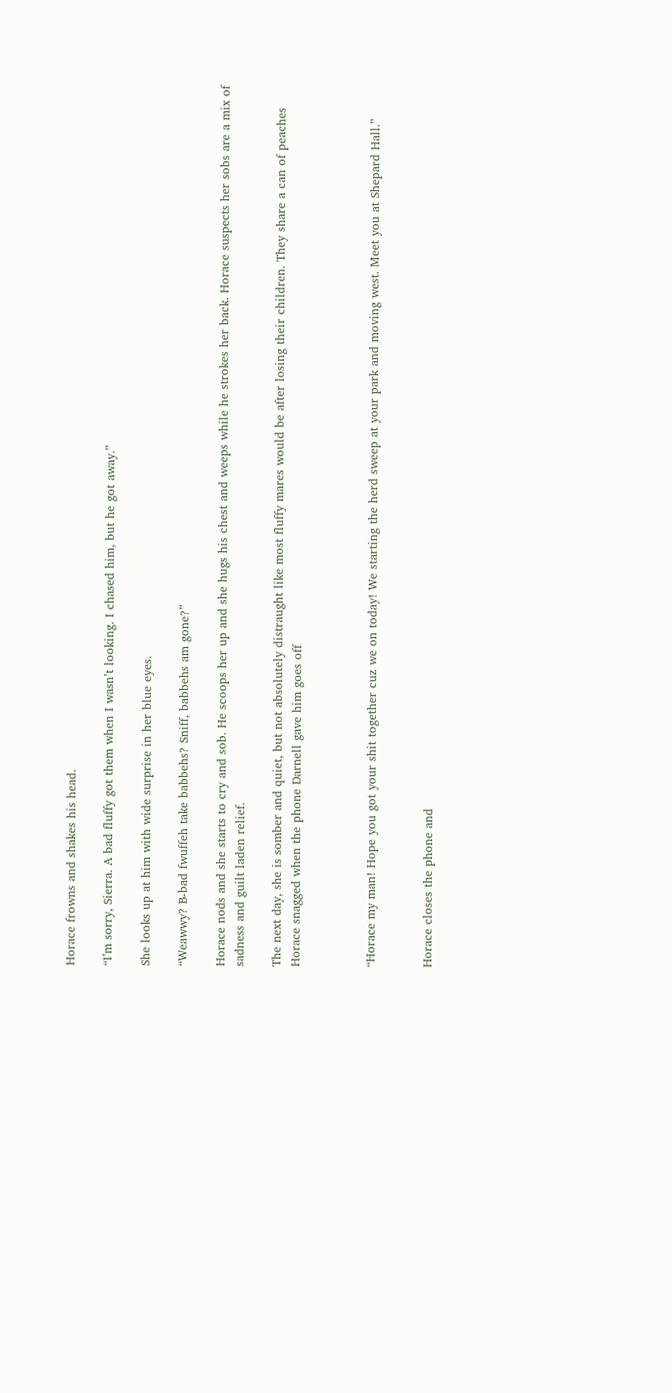Horace frowns and shakes his head.

“I’m sorry, Sierra. A bad fluffy got them when I wasn’t looking. I chased him, but he got away.”

She looks up at him with wide surprise in her blue eyes.

“Weawwy? B-bad fwuffeh take babbehs? Sniff, babbehs am gone?”

Horace nods and she starts to cry and sob. He scoops her up and she hugs his chest and weeps while he strokes her back. Horace suspects her sobs are a mix of sadness and guilt laden relief.

The next day, she is somber and quiet, but not absolutely distraught like most fluffy mares would be after losing their children. They share a can of peaches Horace snagged when the phone Darnell gave him goes off



“Horace my man! Hope you got your shit together cuz we on today! We starting the herd sweep at your park and moving west. Meet you at Shepard Hall.”


Horace closes the phone and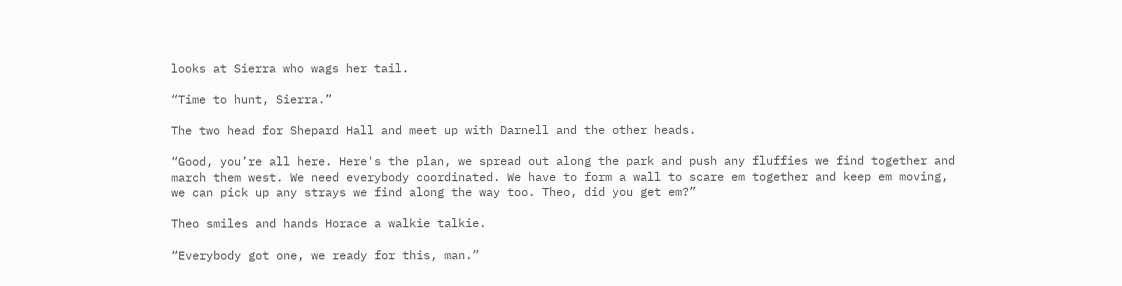looks at Sierra who wags her tail.

“Time to hunt, Sierra.”

The two head for Shepard Hall and meet up with Darnell and the other heads.

“Good, you’re all here. Here's the plan, we spread out along the park and push any fluffies we find together and march them west. We need everybody coordinated. We have to form a wall to scare em together and keep em moving, we can pick up any strays we find along the way too. Theo, did you get em?”

Theo smiles and hands Horace a walkie talkie.

“Everybody got one, we ready for this, man.”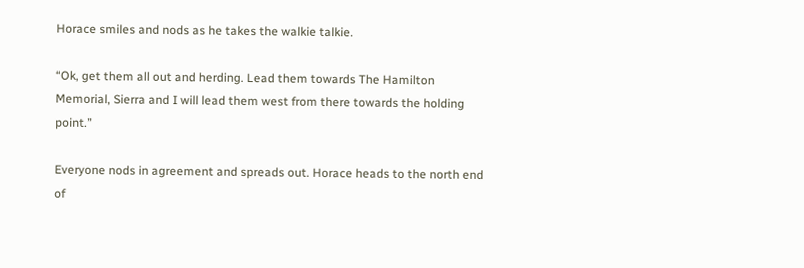Horace smiles and nods as he takes the walkie talkie.

“Ok, get them all out and herding. Lead them towards The Hamilton Memorial, Sierra and I will lead them west from there towards the holding point.”

Everyone nods in agreement and spreads out. Horace heads to the north end of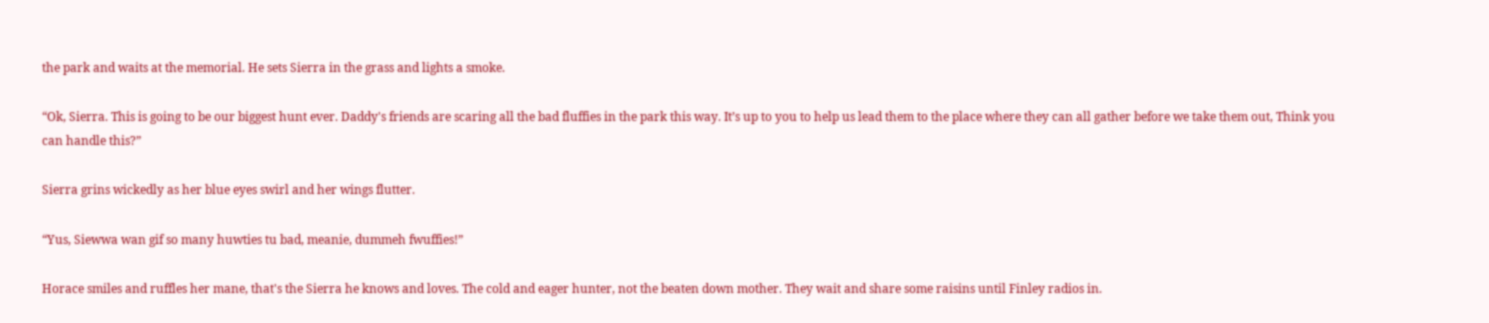the park and waits at the memorial. He sets Sierra in the grass and lights a smoke.

“Ok, Sierra. This is going to be our biggest hunt ever. Daddy's friends are scaring all the bad fluffies in the park this way. It’s up to you to help us lead them to the place where they can all gather before we take them out, Think you can handle this?”

Sierra grins wickedly as her blue eyes swirl and her wings flutter.

“Yus, Siewwa wan gif so many huwties tu bad, meanie, dummeh fwuffies!”

Horace smiles and ruffles her mane, that's the Sierra he knows and loves. The cold and eager hunter, not the beaten down mother. They wait and share some raisins until Finley radios in.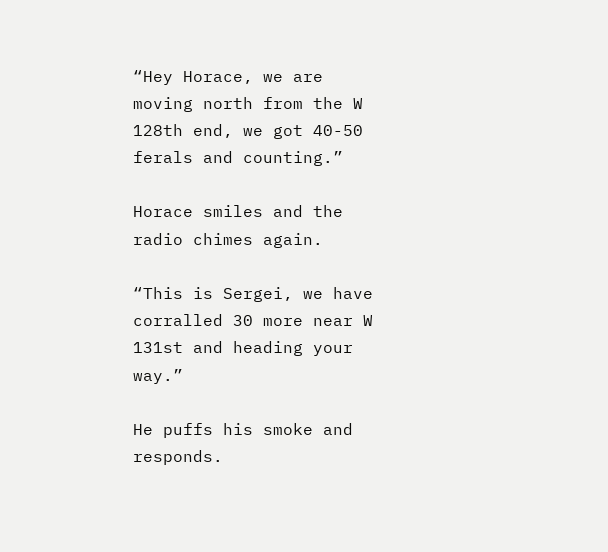“Hey Horace, we are moving north from the W 128th end, we got 40-50 ferals and counting.”

Horace smiles and the radio chimes again.

“This is Sergei, we have corralled 30 more near W 131st and heading your way.”

He puffs his smoke and responds.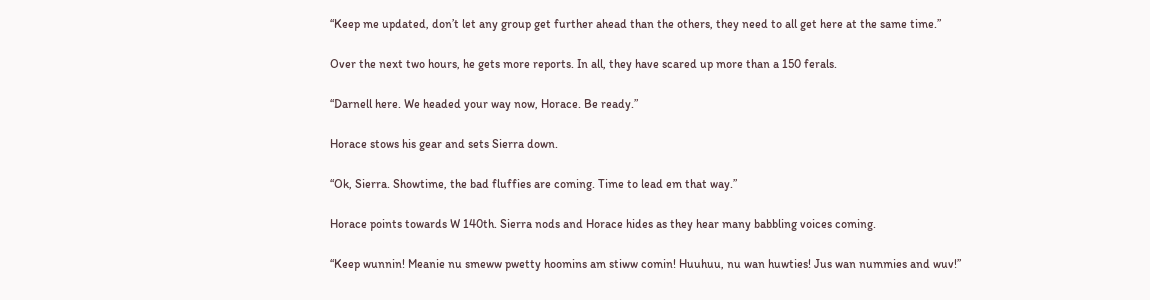“Keep me updated, don’t let any group get further ahead than the others, they need to all get here at the same time.”

Over the next two hours, he gets more reports. In all, they have scared up more than a 150 ferals.

“Darnell here. We headed your way now, Horace. Be ready.”

Horace stows his gear and sets Sierra down.

“Ok, Sierra. Showtime, the bad fluffies are coming. Time to lead em that way.”

Horace points towards W 140th. Sierra nods and Horace hides as they hear many babbling voices coming.

“Keep wunnin! Meanie nu smeww pwetty hoomins am stiww comin! Huuhuu, nu wan huwties! Jus wan nummies and wuv!”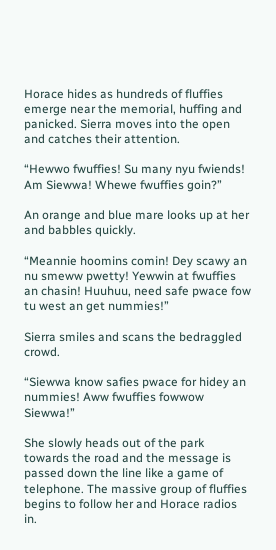Horace hides as hundreds of fluffies emerge near the memorial, huffing and panicked. Sierra moves into the open and catches their attention.

“Hewwo fwuffies! Su many nyu fwiends! Am Siewwa! Whewe fwuffies goin?”

An orange and blue mare looks up at her and babbles quickly.

“Meannie hoomins comin! Dey scawy an nu smeww pwetty! Yewwin at fwuffies an chasin! Huuhuu, need safe pwace fow tu west an get nummies!”

Sierra smiles and scans the bedraggled crowd.

“Siewwa know safies pwace for hidey an nummies! Aww fwuffies fowwow Siewwa!”

She slowly heads out of the park towards the road and the message is passed down the line like a game of telephone. The massive group of fluffies begins to follow her and Horace radios in.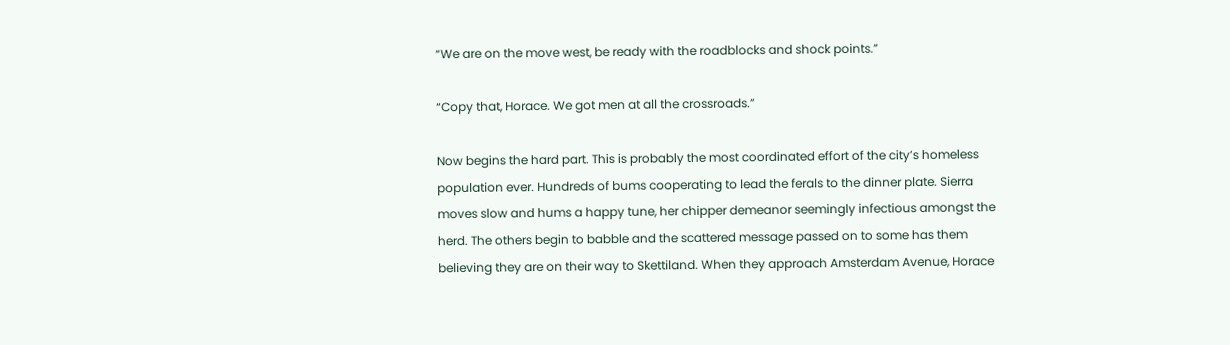“We are on the move west, be ready with the roadblocks and shock points.”

“Copy that, Horace. We got men at all the crossroads.”

Now begins the hard part. This is probably the most coordinated effort of the city’s homeless population ever. Hundreds of bums cooperating to lead the ferals to the dinner plate. Sierra moves slow and hums a happy tune, her chipper demeanor seemingly infectious amongst the herd. The others begin to babble and the scattered message passed on to some has them believing they are on their way to Skettiland. When they approach Amsterdam Avenue, Horace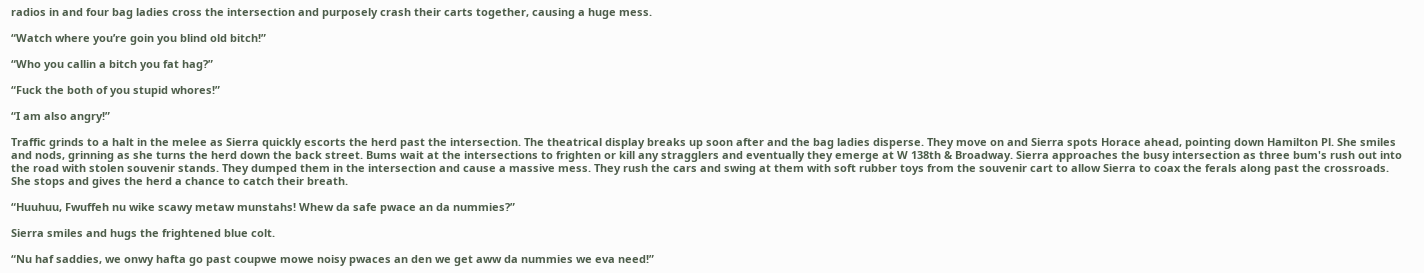radios in and four bag ladies cross the intersection and purposely crash their carts together, causing a huge mess.

“Watch where you’re goin you blind old bitch!”

“Who you callin a bitch you fat hag?”

“Fuck the both of you stupid whores!”

“I am also angry!”

Traffic grinds to a halt in the melee as Sierra quickly escorts the herd past the intersection. The theatrical display breaks up soon after and the bag ladies disperse. They move on and Sierra spots Horace ahead, pointing down Hamilton Pl. She smiles and nods, grinning as she turns the herd down the back street. Bums wait at the intersections to frighten or kill any stragglers and eventually they emerge at W 138th & Broadway. Sierra approaches the busy intersection as three bum's rush out into the road with stolen souvenir stands. They dumped them in the intersection and cause a massive mess. They rush the cars and swing at them with soft rubber toys from the souvenir cart to allow Sierra to coax the ferals along past the crossroads. She stops and gives the herd a chance to catch their breath.

“Huuhuu, Fwuffeh nu wike scawy metaw munstahs! Whew da safe pwace an da nummies?”

Sierra smiles and hugs the frightened blue colt.

“Nu haf saddies, we onwy hafta go past coupwe mowe noisy pwaces an den we get aww da nummies we eva need!”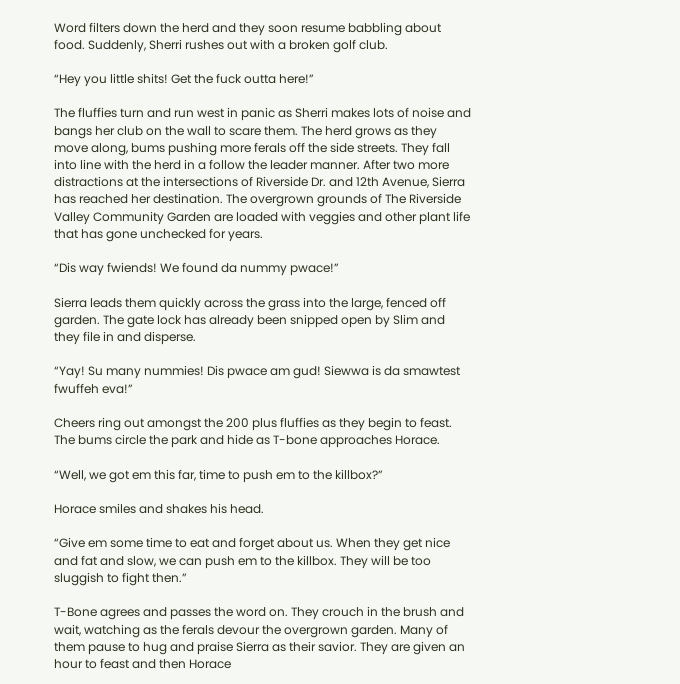Word filters down the herd and they soon resume babbling about food. Suddenly, Sherri rushes out with a broken golf club.

“Hey you little shits! Get the fuck outta here!”

The fluffies turn and run west in panic as Sherri makes lots of noise and bangs her club on the wall to scare them. The herd grows as they move along, bums pushing more ferals off the side streets. They fall into line with the herd in a follow the leader manner. After two more distractions at the intersections of Riverside Dr. and 12th Avenue, Sierra has reached her destination. The overgrown grounds of The Riverside Valley Community Garden are loaded with veggies and other plant life that has gone unchecked for years.

“Dis way fwiends! We found da nummy pwace!”

Sierra leads them quickly across the grass into the large, fenced off garden. The gate lock has already been snipped open by Slim and they file in and disperse.

“Yay! Su many nummies! Dis pwace am gud! Siewwa is da smawtest fwuffeh eva!”

Cheers ring out amongst the 200 plus fluffies as they begin to feast. The bums circle the park and hide as T-bone approaches Horace.

“Well, we got em this far, time to push em to the killbox?”

Horace smiles and shakes his head.

“Give em some time to eat and forget about us. When they get nice and fat and slow, we can push em to the killbox. They will be too sluggish to fight then.”

T-Bone agrees and passes the word on. They crouch in the brush and wait, watching as the ferals devour the overgrown garden. Many of them pause to hug and praise Sierra as their savior. They are given an hour to feast and then Horace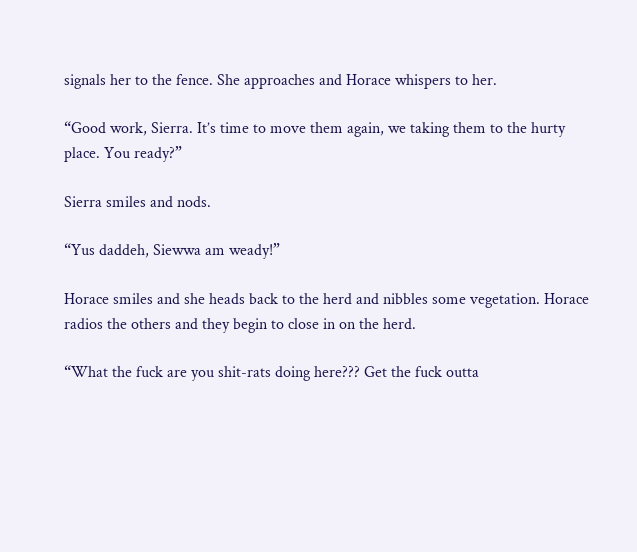signals her to the fence. She approaches and Horace whispers to her.

“Good work, Sierra. It’s time to move them again, we taking them to the hurty place. You ready?”

Sierra smiles and nods.

“Yus daddeh, Siewwa am weady!”

Horace smiles and she heads back to the herd and nibbles some vegetation. Horace radios the others and they begin to close in on the herd.

“What the fuck are you shit-rats doing here??? Get the fuck outta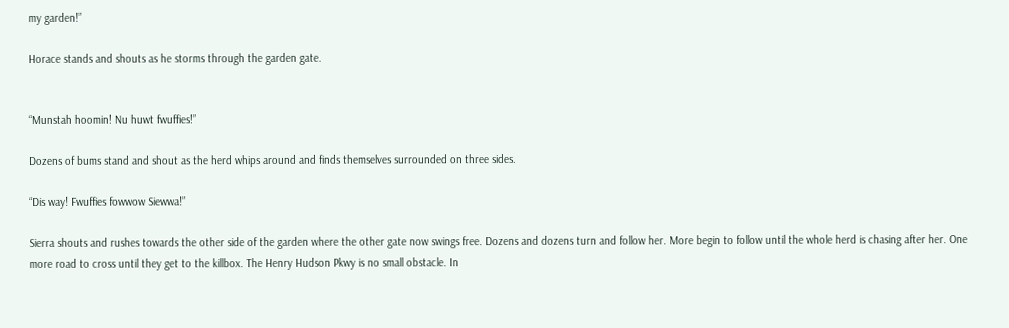my garden!”

Horace stands and shouts as he storms through the garden gate.


“Munstah hoomin! Nu huwt fwuffies!”

Dozens of bums stand and shout as the herd whips around and finds themselves surrounded on three sides.

“Dis way! Fwuffies fowwow Siewwa!”

Sierra shouts and rushes towards the other side of the garden where the other gate now swings free. Dozens and dozens turn and follow her. More begin to follow until the whole herd is chasing after her. One more road to cross until they get to the killbox. The Henry Hudson Pkwy is no small obstacle. In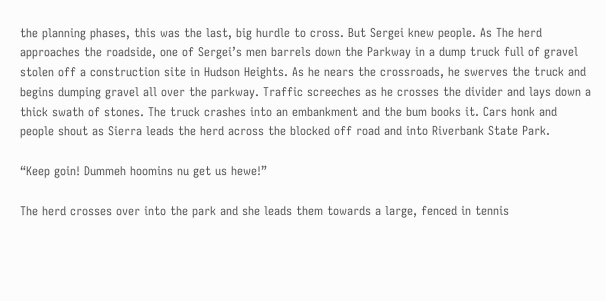the planning phases, this was the last, big hurdle to cross. But Sergei knew people. As The herd approaches the roadside, one of Sergei’s men barrels down the Parkway in a dump truck full of gravel stolen off a construction site in Hudson Heights. As he nears the crossroads, he swerves the truck and begins dumping gravel all over the parkway. Traffic screeches as he crosses the divider and lays down a thick swath of stones. The truck crashes into an embankment and the bum books it. Cars honk and people shout as Sierra leads the herd across the blocked off road and into Riverbank State Park.

“Keep goin! Dummeh hoomins nu get us hewe!”

The herd crosses over into the park and she leads them towards a large, fenced in tennis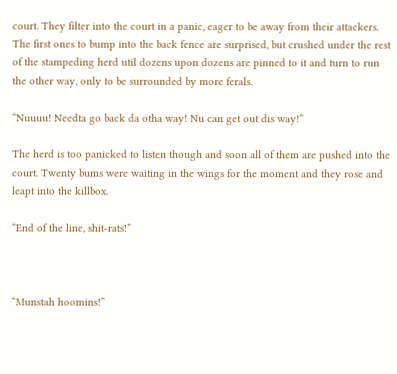court. They filter into the court in a panic, eager to be away from their attackers. The first ones to bump into the back fence are surprised, but crushed under the rest of the stampeding herd util dozens upon dozens are pinned to it and turn to run the other way, only to be surrounded by more ferals.

“Nuuuu! Needta go back da otha way! Nu can get out dis way!”

The herd is too panicked to listen though and soon all of them are pushed into the court. Twenty bums were waiting in the wings for the moment and they rose and leapt into the killbox.

“End of the line, shit-rats!”



“Munstah hoomins!”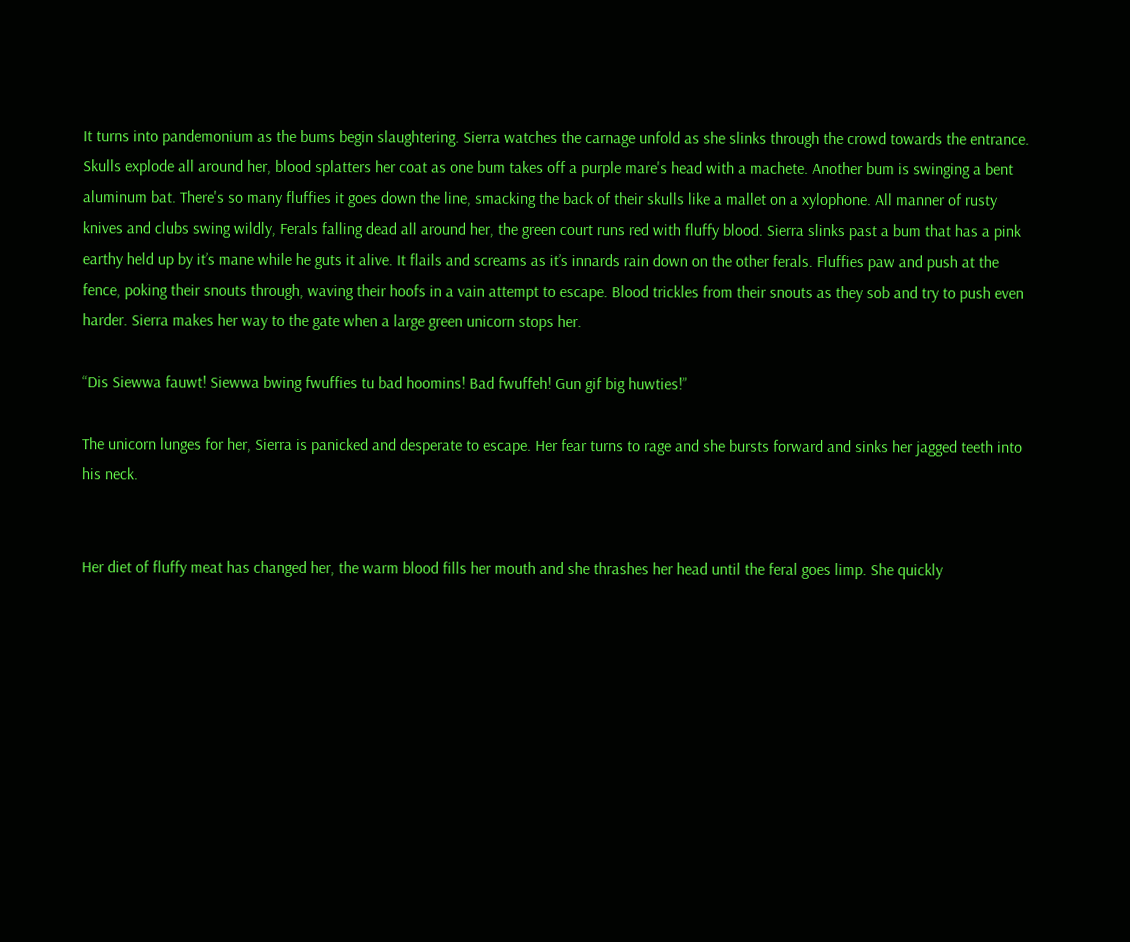It turns into pandemonium as the bums begin slaughtering. Sierra watches the carnage unfold as she slinks through the crowd towards the entrance. Skulls explode all around her, blood splatters her coat as one bum takes off a purple mare's head with a machete. Another bum is swinging a bent aluminum bat. There's so many fluffies it goes down the line, smacking the back of their skulls like a mallet on a xylophone. All manner of rusty knives and clubs swing wildly, Ferals falling dead all around her, the green court runs red with fluffy blood. Sierra slinks past a bum that has a pink earthy held up by it’s mane while he guts it alive. It flails and screams as it’s innards rain down on the other ferals. Fluffies paw and push at the fence, poking their snouts through, waving their hoofs in a vain attempt to escape. Blood trickles from their snouts as they sob and try to push even harder. Sierra makes her way to the gate when a large green unicorn stops her.

“Dis Siewwa fauwt! Siewwa bwing fwuffies tu bad hoomins! Bad fwuffeh! Gun gif big huwties!”

The unicorn lunges for her, Sierra is panicked and desperate to escape. Her fear turns to rage and she bursts forward and sinks her jagged teeth into his neck.


Her diet of fluffy meat has changed her, the warm blood fills her mouth and she thrashes her head until the feral goes limp. She quickly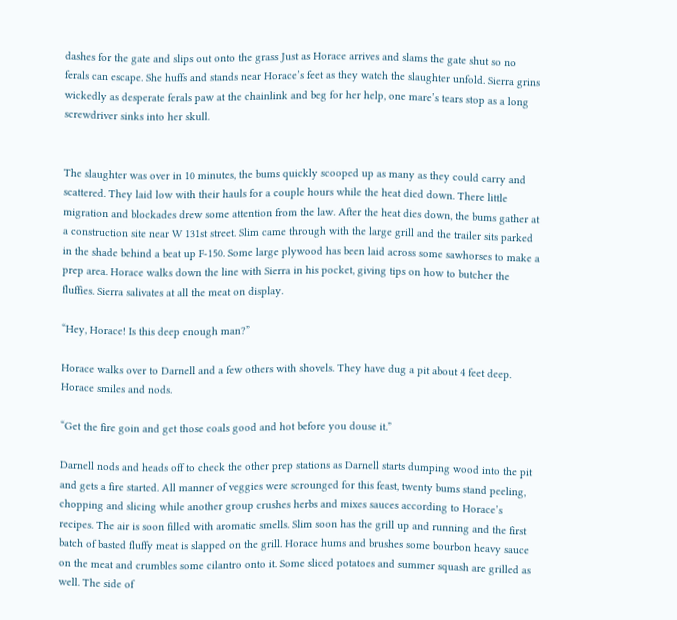dashes for the gate and slips out onto the grass Just as Horace arrives and slams the gate shut so no ferals can escape. She huffs and stands near Horace’s feet as they watch the slaughter unfold. Sierra grins wickedly as desperate ferals paw at the chainlink and beg for her help, one mare’s tears stop as a long screwdriver sinks into her skull.


The slaughter was over in 10 minutes, the bums quickly scooped up as many as they could carry and scattered. They laid low with their hauls for a couple hours while the heat died down. There little migration and blockades drew some attention from the law. After the heat dies down, the bums gather at a construction site near W 131st street. Slim came through with the large grill and the trailer sits parked in the shade behind a beat up F-150. Some large plywood has been laid across some sawhorses to make a prep area. Horace walks down the line with Sierra in his pocket, giving tips on how to butcher the fluffies. Sierra salivates at all the meat on display.

“Hey, Horace! Is this deep enough man?”

Horace walks over to Darnell and a few others with shovels. They have dug a pit about 4 feet deep. Horace smiles and nods.

“Get the fire goin and get those coals good and hot before you douse it.”

Darnell nods and heads off to check the other prep stations as Darnell starts dumping wood into the pit and gets a fire started. All manner of veggies were scrounged for this feast, twenty bums stand peeling, chopping and slicing while another group crushes herbs and mixes sauces according to Horace’s recipes. The air is soon filled with aromatic smells. Slim soon has the grill up and running and the first batch of basted fluffy meat is slapped on the grill. Horace hums and brushes some bourbon heavy sauce on the meat and crumbles some cilantro onto it. Some sliced potatoes and summer squash are grilled as well. The side of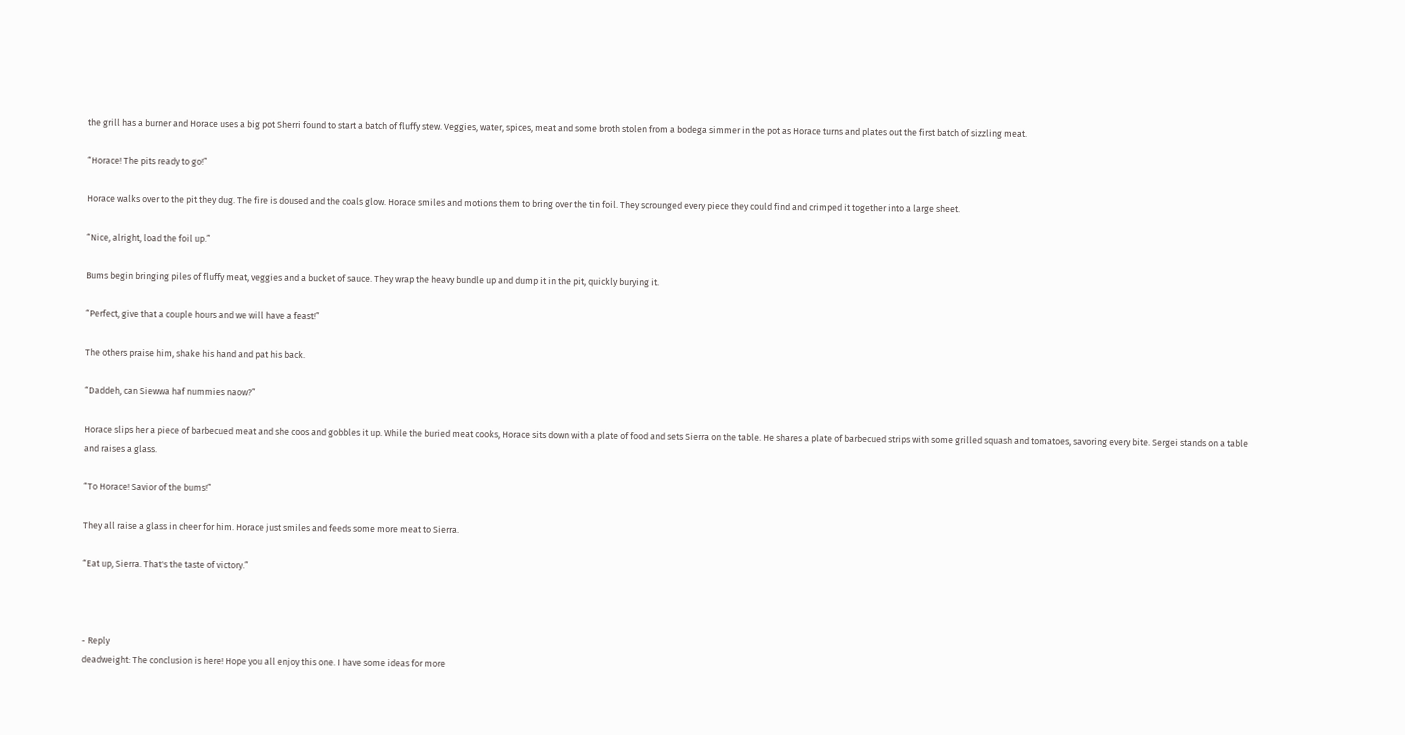the grill has a burner and Horace uses a big pot Sherri found to start a batch of fluffy stew. Veggies, water, spices, meat and some broth stolen from a bodega simmer in the pot as Horace turns and plates out the first batch of sizzling meat.

“Horace! The pits ready to go!”

Horace walks over to the pit they dug. The fire is doused and the coals glow. Horace smiles and motions them to bring over the tin foil. They scrounged every piece they could find and crimped it together into a large sheet.

“Nice, alright, load the foil up.”

Bums begin bringing piles of fluffy meat, veggies and a bucket of sauce. They wrap the heavy bundle up and dump it in the pit, quickly burying it.

“Perfect, give that a couple hours and we will have a feast!”

The others praise him, shake his hand and pat his back.

“Daddeh, can Siewwa haf nummies naow?”

Horace slips her a piece of barbecued meat and she coos and gobbles it up. While the buried meat cooks, Horace sits down with a plate of food and sets Sierra on the table. He shares a plate of barbecued strips with some grilled squash and tomatoes, savoring every bite. Sergei stands on a table and raises a glass.

“To Horace! Savior of the bums!”

They all raise a glass in cheer for him. Horace just smiles and feeds some more meat to Sierra.

“Eat up, Sierra. That's the taste of victory.”



- Reply
deadweight: The conclusion is here! Hope you all enjoy this one. I have some ideas for more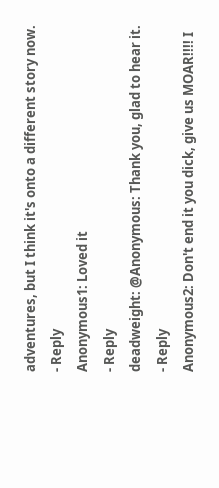adventures, but I think it's onto a different story now.
- Reply
Anonymous1: Loved it
- Reply
deadweight: @Anonymous: Thank you, glad to hear it.
- Reply
Anonymous2: Don't end it you dick, give us MOAR!!!! I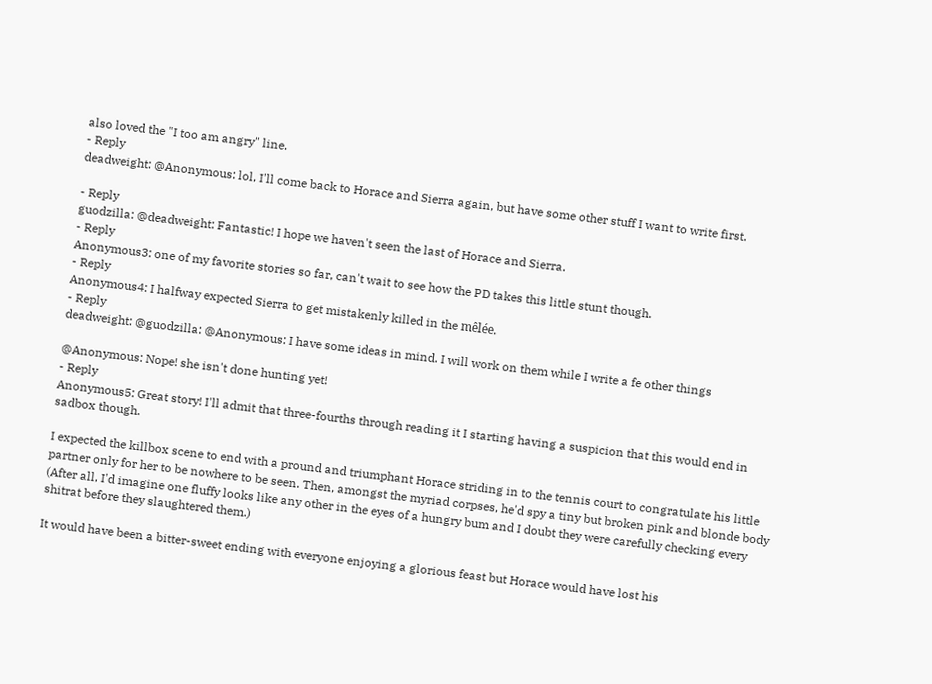also loved the "I too am angry" line.
- Reply
deadweight: @Anonymous: lol, I'll come back to Horace and Sierra again, but have some other stuff I want to write first.

- Reply
guodzilla: @deadweight: Fantastic! I hope we haven't seen the last of Horace and Sierra.
- Reply
Anonymous3: one of my favorite stories so far, can't wait to see how the PD takes this little stunt though.
- Reply
Anonymous4: I halfway expected Sierra to get mistakenly killed in the mêlée.
- Reply
deadweight: @guodzilla: @Anonymous: I have some ideas in mind. I will work on them while I write a fe other things

@Anonymous: Nope! she isn't done hunting yet!
- Reply
Anonymous5: Great story! I'll admit that three-fourths through reading it I starting having a suspicion that this would end in sadbox though.

I expected the killbox scene to end with a pround and triumphant Horace striding in to the tennis court to congratulate his little partner only for her to be nowhere to be seen. Then, amongst the myriad corpses, he'd spy a tiny but broken pink and blonde body (After all, I'd imagine one fluffy looks like any other in the eyes of a hungry bum and I doubt they were carefully checking every shitrat before they slaughtered them.)

It would have been a bitter-sweet ending with everyone enjoying a glorious feast but Horace would have lost his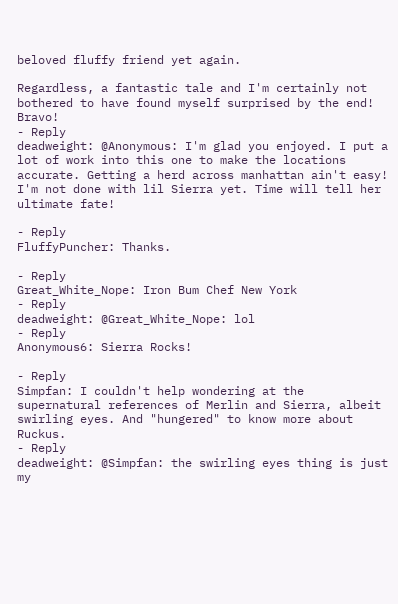beloved fluffy friend yet again.

Regardless, a fantastic tale and I'm certainly not bothered to have found myself surprised by the end! Bravo!
- Reply
deadweight: @Anonymous: I'm glad you enjoyed. I put a lot of work into this one to make the locations accurate. Getting a herd across manhattan ain't easy! I'm not done with lil Sierra yet. Time will tell her ultimate fate!

- Reply
FluffyPuncher: Thanks.

- Reply
Great_White_Nope: Iron Bum Chef New York
- Reply
deadweight: @Great_White_Nope: lol
- Reply
Anonymous6: Sierra Rocks!

- Reply
Simpfan: I couldn't help wondering at the supernatural references of Merlin and Sierra, albeit swirling eyes. And "hungered" to know more about Ruckus.
- Reply
deadweight: @Simpfan: the swirling eyes thing is just my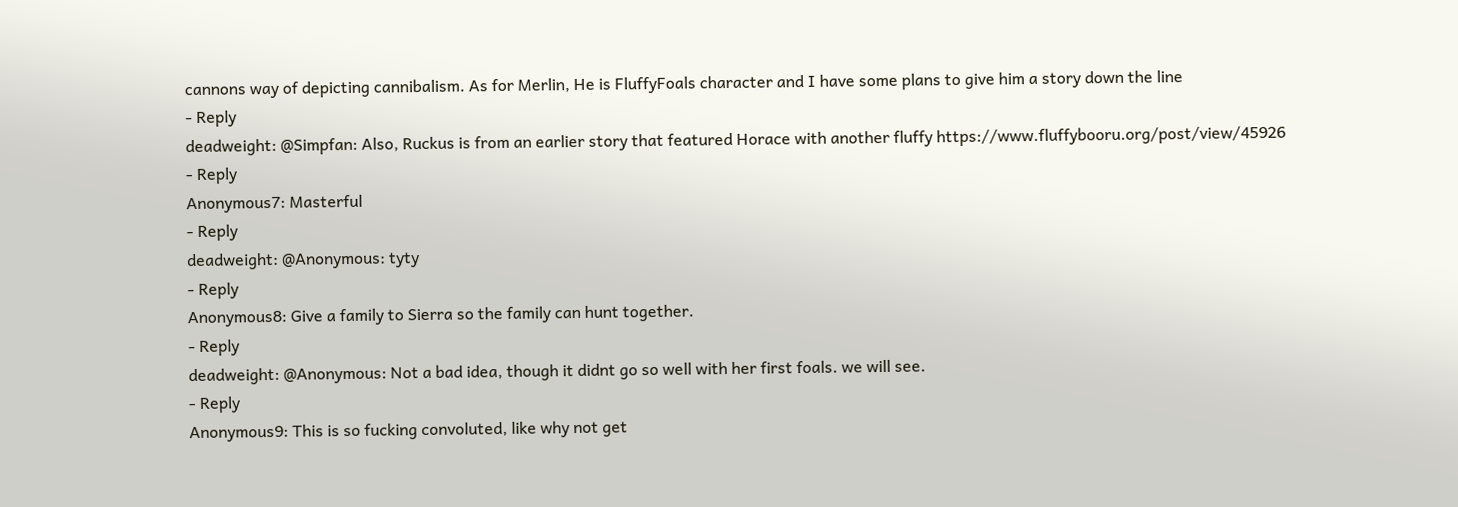cannons way of depicting cannibalism. As for Merlin, He is FluffyFoals character and I have some plans to give him a story down the line
- Reply
deadweight: @Simpfan: Also, Ruckus is from an earlier story that featured Horace with another fluffy https://www.fluffybooru.org/post/view/45926
- Reply
Anonymous7: Masterful
- Reply
deadweight: @Anonymous: tyty
- Reply
Anonymous8: Give a family to Sierra so the family can hunt together.
- Reply
deadweight: @Anonymous: Not a bad idea, though it didnt go so well with her first foals. we will see.
- Reply
Anonymous9: This is so fucking convoluted, like why not get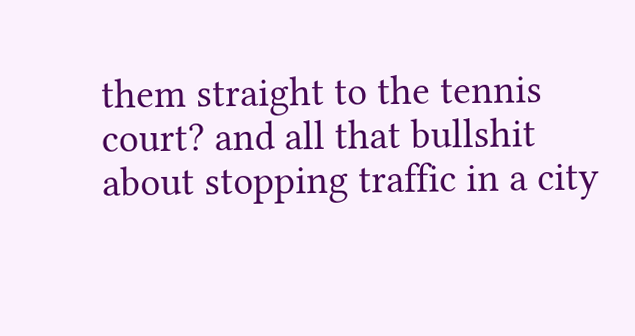them straight to the tennis court? and all that bullshit about stopping traffic in a city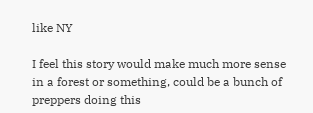like NY

I feel this story would make much more sense in a forest or something, could be a bunch of preppers doing this